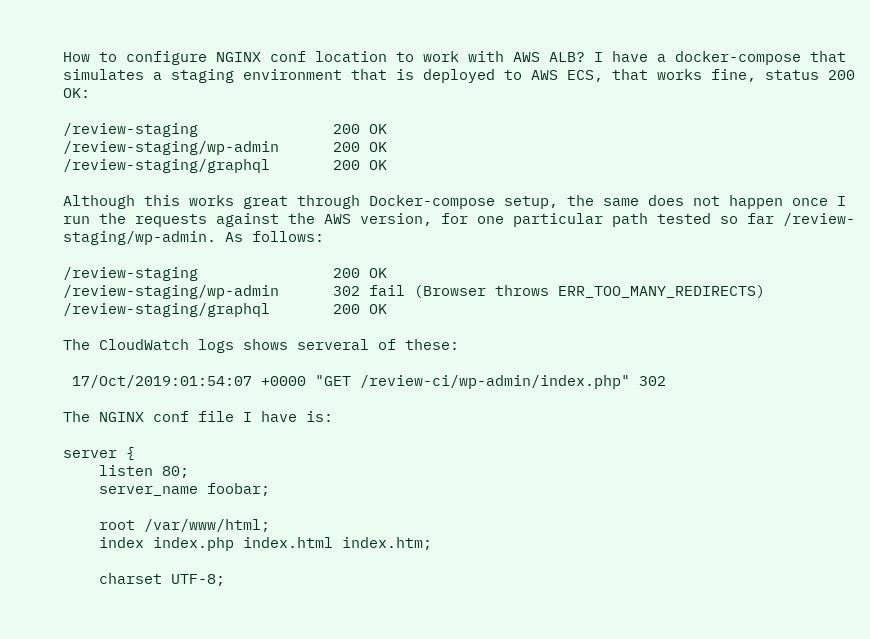How to configure NGINX conf location to work with AWS ALB? I have a docker-compose that simulates a staging environment that is deployed to AWS ECS, that works fine, status 200 OK:

/review-staging               200 OK
/review-staging/wp-admin      200 OK
/review-staging/graphql       200 OK

Although this works great through Docker-compose setup, the same does not happen once I run the requests against the AWS version, for one particular path tested so far /review-staging/wp-admin. As follows:

/review-staging               200 OK
/review-staging/wp-admin      302 fail (Browser throws ERR_TOO_MANY_REDIRECTS)
/review-staging/graphql       200 OK

The CloudWatch logs shows serveral of these:

 17/Oct/2019:01:54:07 +0000 "GET /review-ci/wp-admin/index.php" 302

The NGINX conf file I have is:

server {
    listen 80;
    server_name foobar;

    root /var/www/html;
    index index.php index.html index.htm;

    charset UTF-8;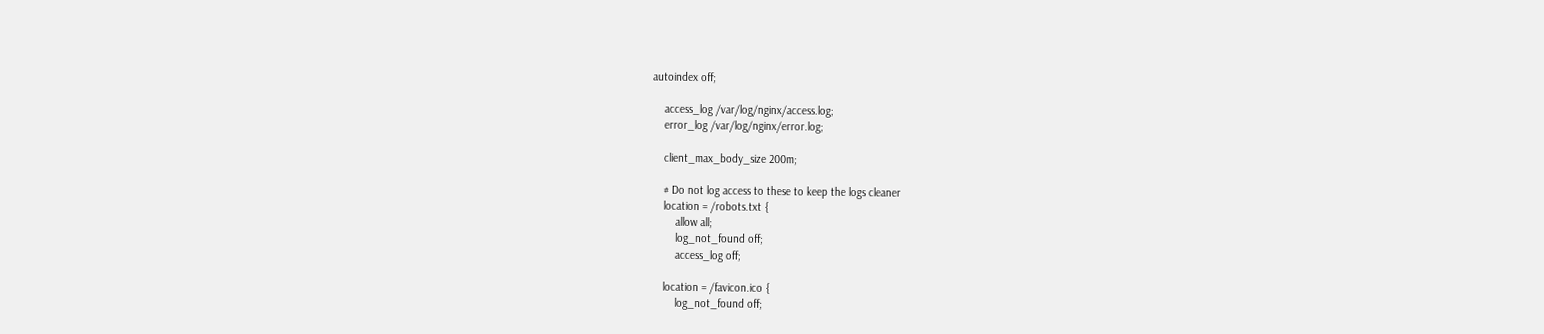autoindex off;

    access_log /var/log/nginx/access.log;
    error_log /var/log/nginx/error.log;

    client_max_body_size 200m;

    # Do not log access to these to keep the logs cleaner
    location = /robots.txt {
        allow all;
        log_not_found off;
        access_log off;

    location = /favicon.ico {
        log_not_found off;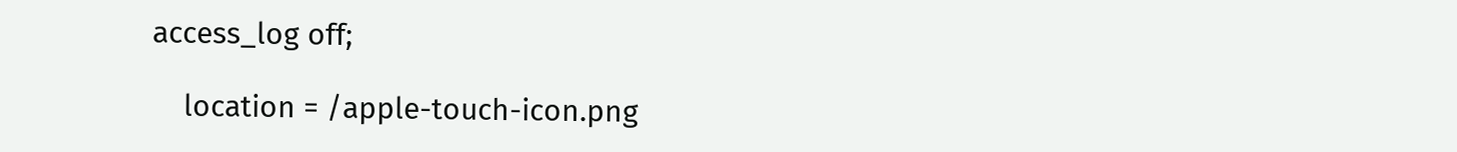access_log off;

    location = /apple-touch-icon.png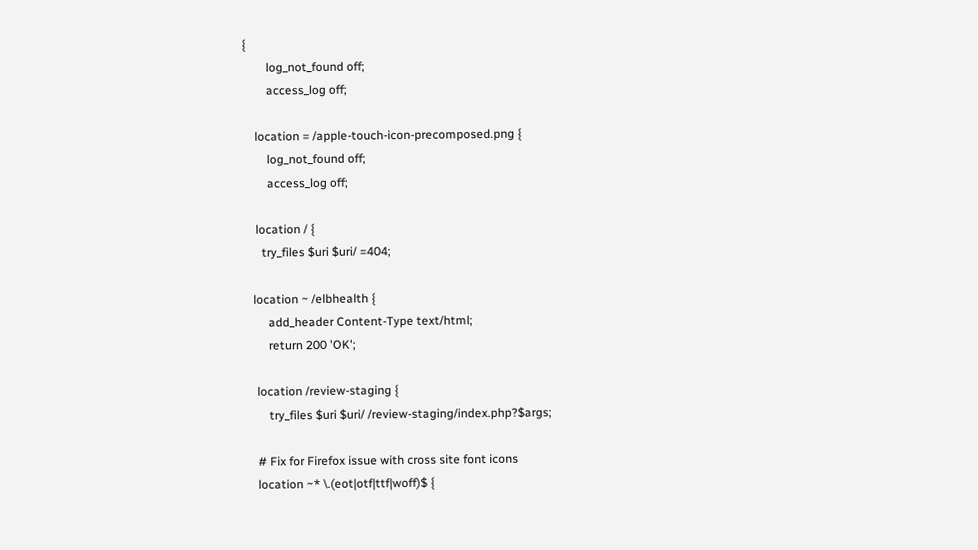{
        log_not_found off;
        access_log off;

    location = /apple-touch-icon-precomposed.png {
        log_not_found off;
        access_log off;

    location / {
      try_files $uri $uri/ =404;

   location ~ /elbhealth {
        add_header Content-Type text/html;
        return 200 'OK';

    location /review-staging {
        try_files $uri $uri/ /review-staging/index.php?$args;

    # Fix for Firefox issue with cross site font icons
    location ~* \.(eot|otf|ttf|woff)$ {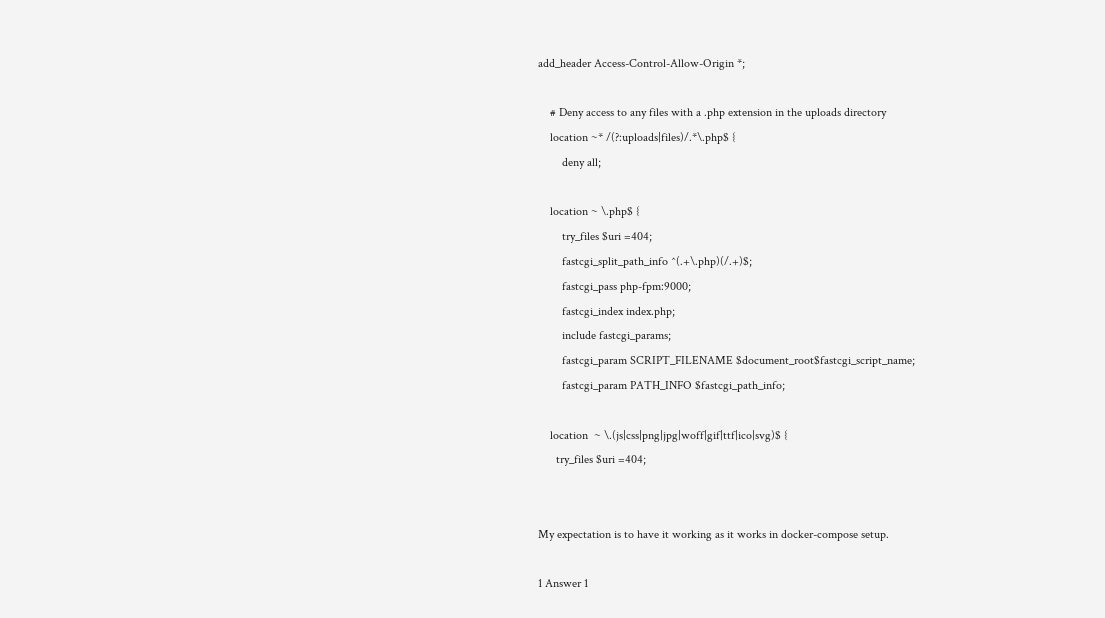add_header Access-Control-Allow-Origin *;

    # Deny access to any files with a .php extension in the uploads directory
    location ~* /(?:uploads|files)/.*\.php$ {
        deny all;

    location ~ \.php$ {
        try_files $uri =404;
        fastcgi_split_path_info ^(.+\.php)(/.+)$;
        fastcgi_pass php-fpm:9000;
        fastcgi_index index.php;
        include fastcgi_params;
        fastcgi_param SCRIPT_FILENAME $document_root$fastcgi_script_name;
        fastcgi_param PATH_INFO $fastcgi_path_info;

    location  ~ \.(js|css|png|jpg|woff|gif|ttf|ico|svg)$ {
      try_files $uri =404;


My expectation is to have it working as it works in docker-compose setup.

1 Answer 1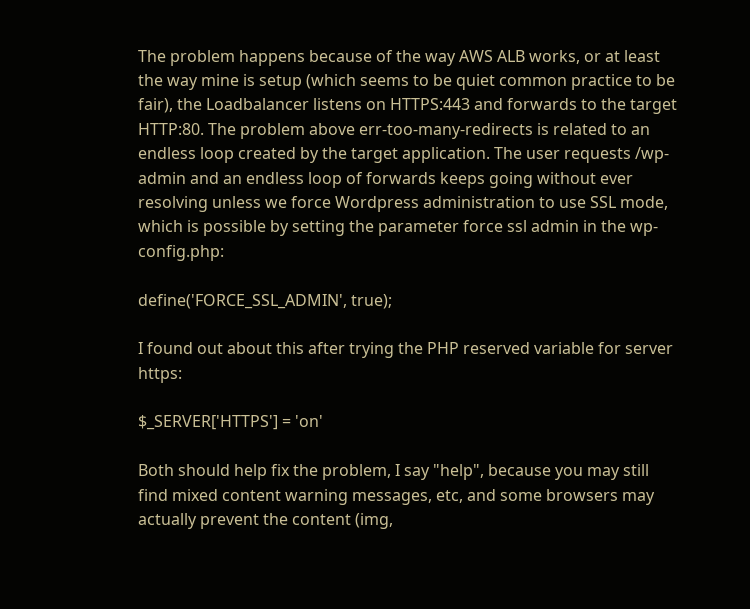The problem happens because of the way AWS ALB works, or at least the way mine is setup (which seems to be quiet common practice to be fair), the Loadbalancer listens on HTTPS:443 and forwards to the target HTTP:80. The problem above err-too-many-redirects is related to an endless loop created by the target application. The user requests /wp-admin and an endless loop of forwards keeps going without ever resolving unless we force Wordpress administration to use SSL mode, which is possible by setting the parameter force ssl admin in the wp-config.php:

define('FORCE_SSL_ADMIN', true);

I found out about this after trying the PHP reserved variable for server https:

$_SERVER['HTTPS'] = 'on'

Both should help fix the problem, I say "help", because you may still find mixed content warning messages, etc, and some browsers may actually prevent the content (img,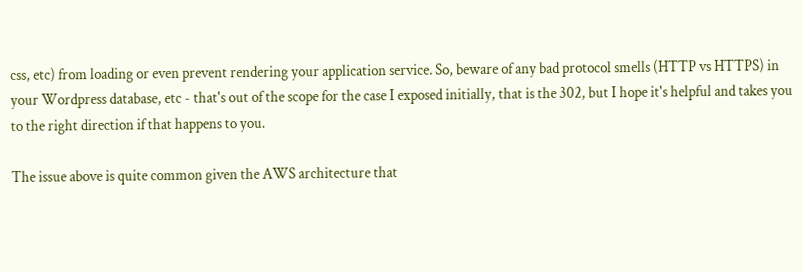css, etc) from loading or even prevent rendering your application service. So, beware of any bad protocol smells (HTTP vs HTTPS) in your Wordpress database, etc - that's out of the scope for the case I exposed initially, that is the 302, but I hope it's helpful and takes you to the right direction if that happens to you.

The issue above is quite common given the AWS architecture that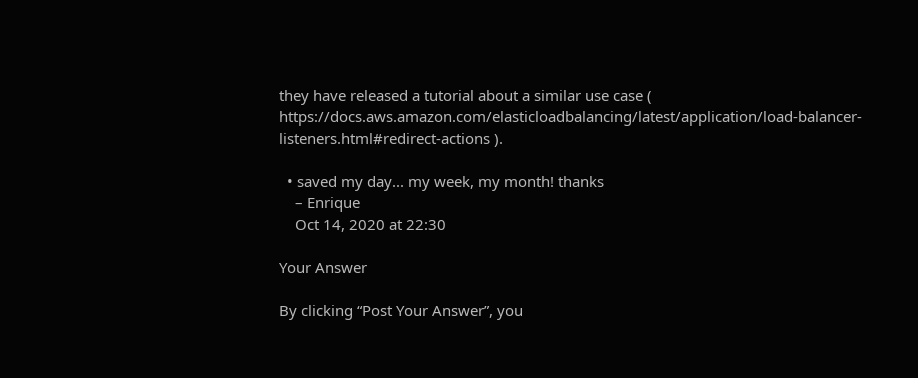they have released a tutorial about a similar use case ( https://docs.aws.amazon.com/elasticloadbalancing/latest/application/load-balancer-listeners.html#redirect-actions ).

  • saved my day... my week, my month! thanks
    – Enrique
    Oct 14, 2020 at 22:30

Your Answer

By clicking “Post Your Answer”, you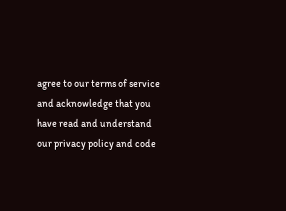agree to our terms of service and acknowledge that you have read and understand our privacy policy and code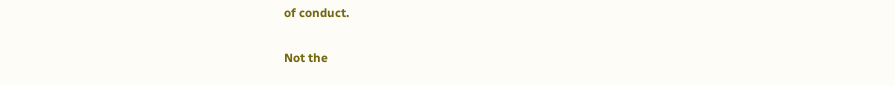of conduct.

Not the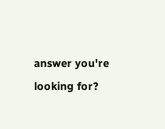answer you're looking for?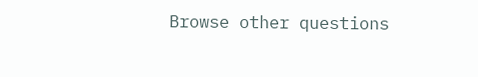Browse other questions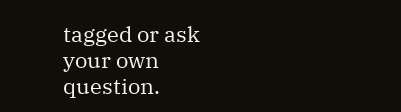tagged or ask your own question.